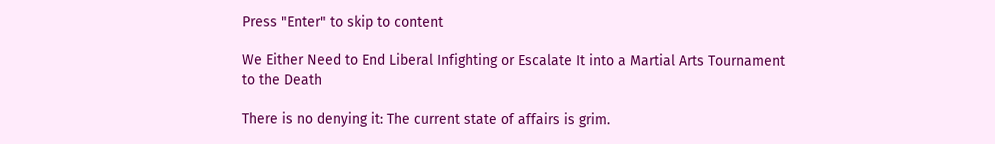Press "Enter" to skip to content

We Either Need to End Liberal Infighting or Escalate It into a Martial Arts Tournament to the Death

There is no denying it: The current state of affairs is grim.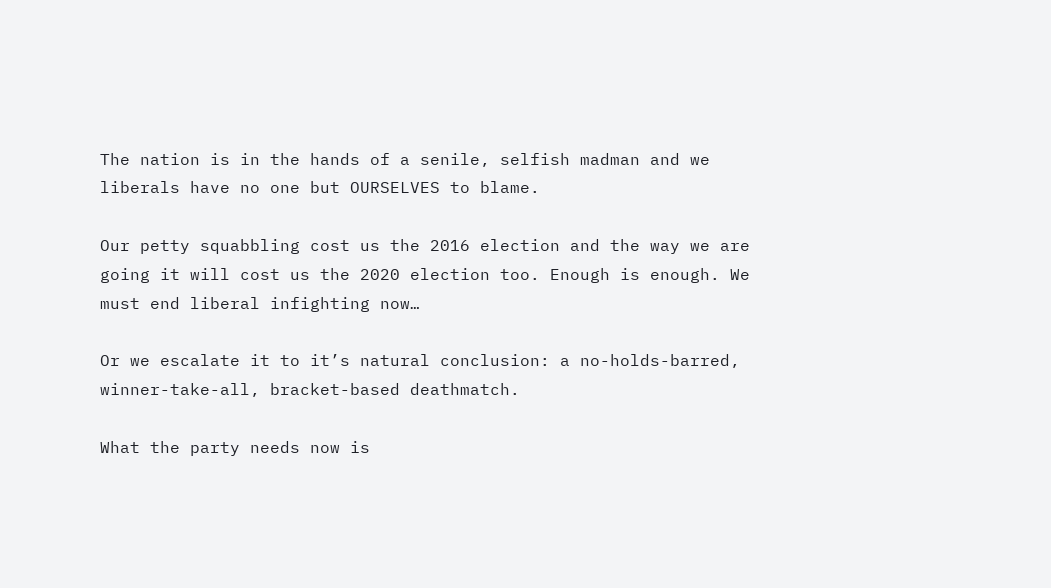The nation is in the hands of a senile, selfish madman and we liberals have no one but OURSELVES to blame.

Our petty squabbling cost us the 2016 election and the way we are going it will cost us the 2020 election too. Enough is enough. We must end liberal infighting now…

Or we escalate it to it’s natural conclusion: a no-holds-barred, winner-take-all, bracket-based deathmatch.

What the party needs now is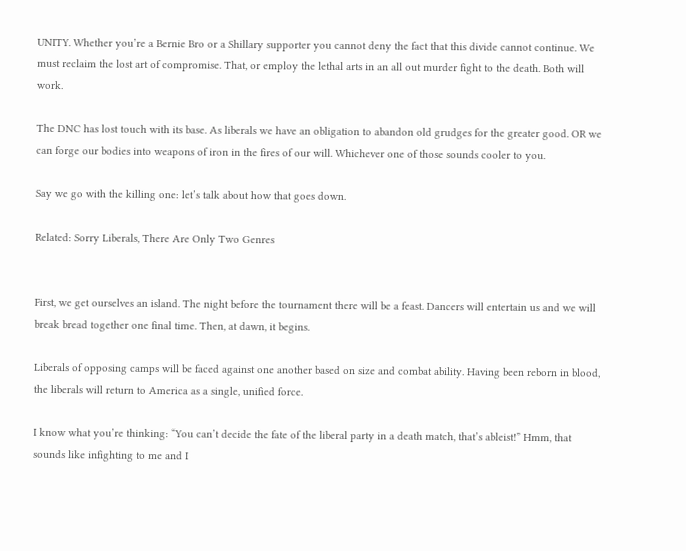UNITY. Whether you’re a Bernie Bro or a Shillary supporter you cannot deny the fact that this divide cannot continue. We must reclaim the lost art of compromise. That, or employ the lethal arts in an all out murder fight to the death. Both will work.

The DNC has lost touch with its base. As liberals we have an obligation to abandon old grudges for the greater good. OR we can forge our bodies into weapons of iron in the fires of our will. Whichever one of those sounds cooler to you.

Say we go with the killing one: let’s talk about how that goes down.

Related: Sorry Liberals, There Are Only Two Genres


First, we get ourselves an island. The night before the tournament there will be a feast. Dancers will entertain us and we will break bread together one final time. Then, at dawn, it begins.

Liberals of opposing camps will be faced against one another based on size and combat ability. Having been reborn in blood, the liberals will return to America as a single, unified force.

I know what you’re thinking: “You can’t decide the fate of the liberal party in a death match, that’s ableist!” Hmm, that sounds like infighting to me and I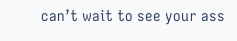can’t wait to see your ass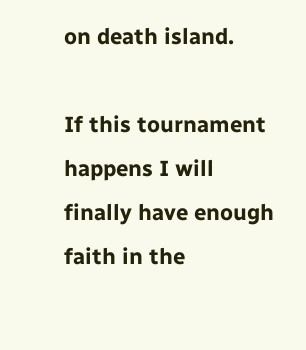on death island.

If this tournament happens I will finally have enough faith in the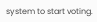system to start voting.